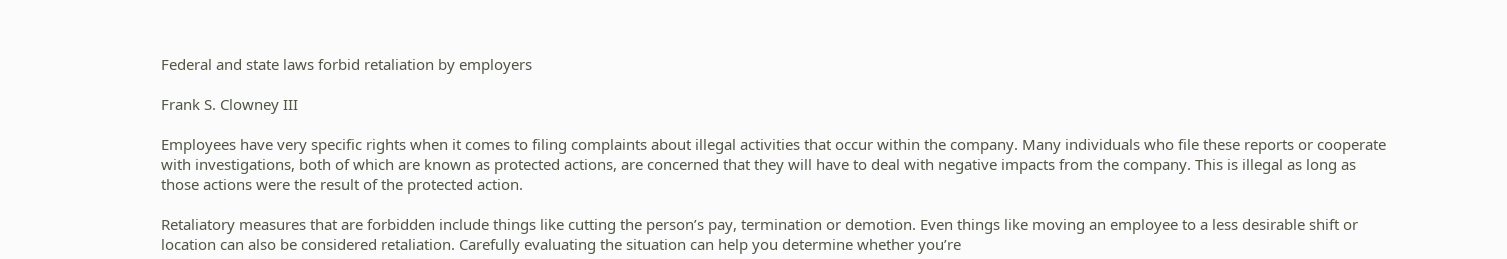Federal and state laws forbid retaliation by employers

Frank S. Clowney III

Employees have very specific rights when it comes to filing complaints about illegal activities that occur within the company. Many individuals who file these reports or cooperate with investigations, both of which are known as protected actions, are concerned that they will have to deal with negative impacts from the company. This is illegal as long as those actions were the result of the protected action.

Retaliatory measures that are forbidden include things like cutting the person’s pay, termination or demotion. Even things like moving an employee to a less desirable shift or location can also be considered retaliation. Carefully evaluating the situation can help you determine whether you’re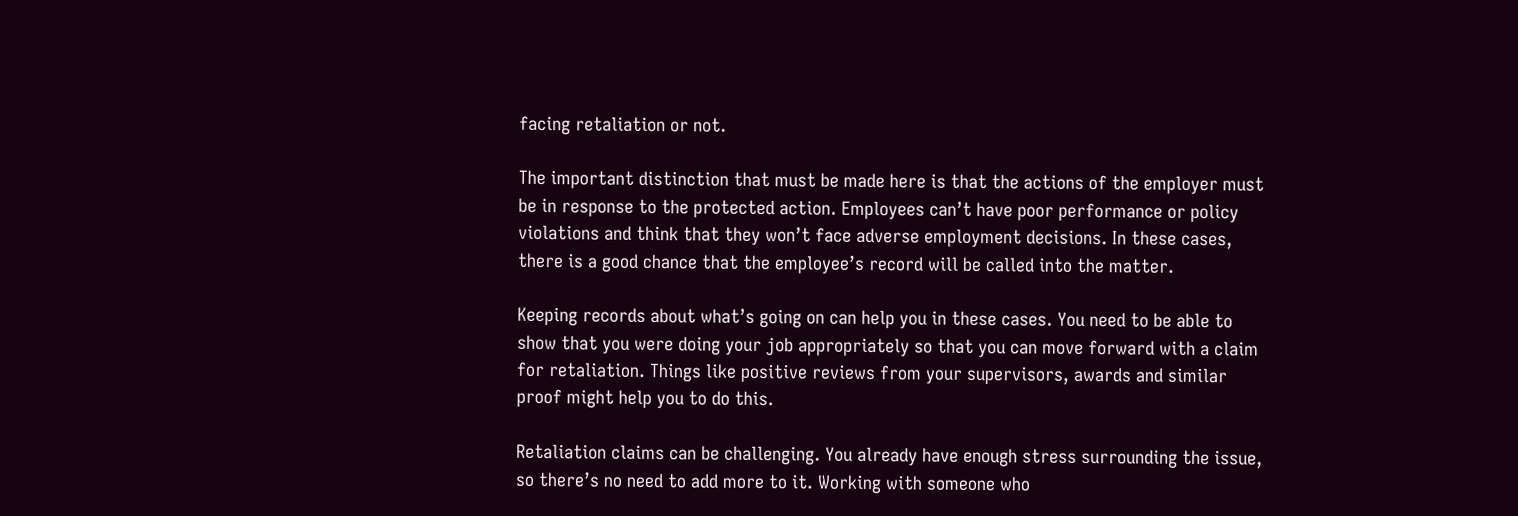facing retaliation or not.

The important distinction that must be made here is that the actions of the employer must be in response to the protected action. Employees can’t have poor performance or policy violations and think that they won’t face adverse employment decisions. In these cases, there is a good chance that the employee’s record will be called into the matter.

Keeping records about what’s going on can help you in these cases. You need to be able to show that you were doing your job appropriately so that you can move forward with a claim for retaliation. Things like positive reviews from your supervisors, awards and similar proof might help you to do this.

Retaliation claims can be challenging. You already have enough stress surrounding the issue, so there’s no need to add more to it. Working with someone who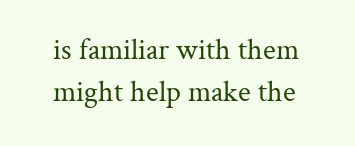is familiar with them might help make the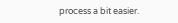process a bit easier.